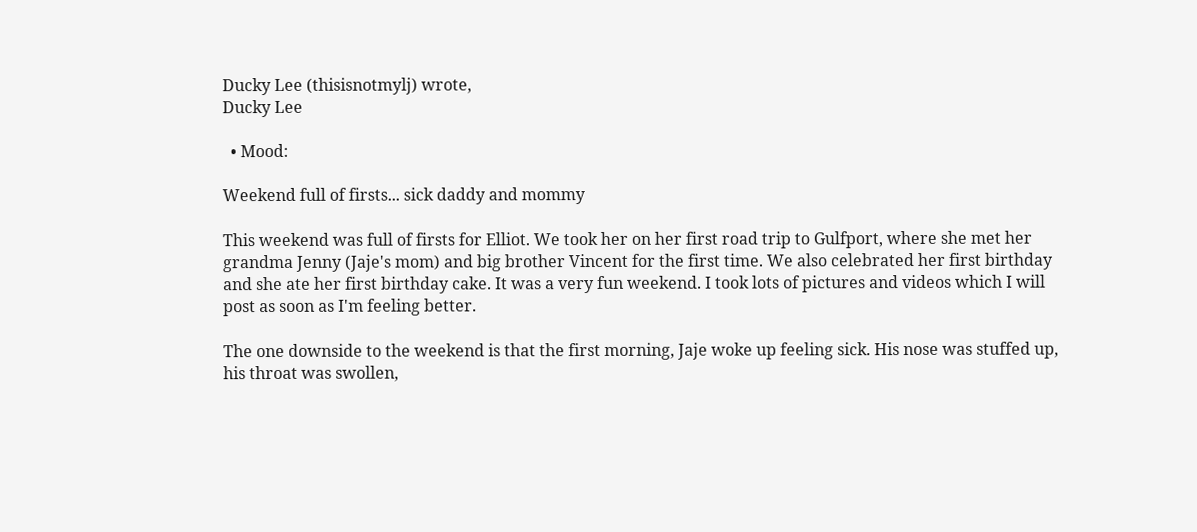Ducky Lee (thisisnotmylj) wrote,
Ducky Lee

  • Mood:

Weekend full of firsts... sick daddy and mommy

This weekend was full of firsts for Elliot. We took her on her first road trip to Gulfport, where she met her grandma Jenny (Jaje's mom) and big brother Vincent for the first time. We also celebrated her first birthday and she ate her first birthday cake. It was a very fun weekend. I took lots of pictures and videos which I will post as soon as I'm feeling better.

The one downside to the weekend is that the first morning, Jaje woke up feeling sick. His nose was stuffed up, his throat was swollen,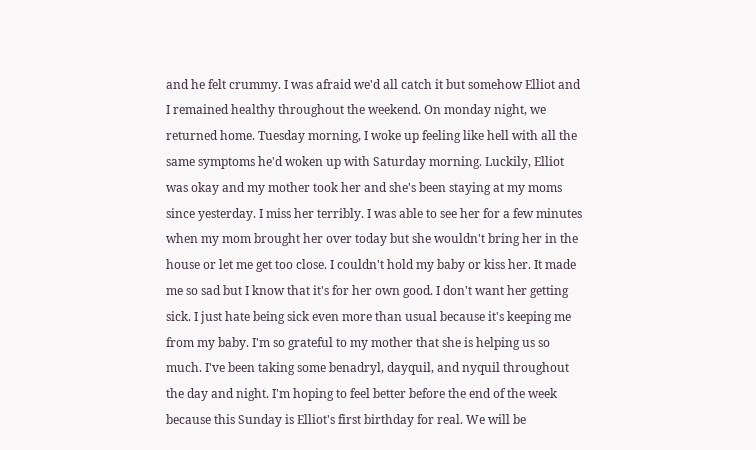and he felt crummy. I was afraid we'd all catch it but somehow Elliot and I remained healthy throughout the weekend. On monday night, we returned home. Tuesday morning, I woke up feeling like hell with all the same symptoms he'd woken up with Saturday morning. Luckily, Elliot was okay and my mother took her and she's been staying at my moms since yesterday. I miss her terribly. I was able to see her for a few minutes when my mom brought her over today but she wouldn't bring her in the house or let me get too close. I couldn't hold my baby or kiss her. It made me so sad but I know that it's for her own good. I don't want her getting sick. I just hate being sick even more than usual because it's keeping me from my baby. I'm so grateful to my mother that she is helping us so much. I've been taking some benadryl, dayquil, and nyquil throughout the day and night. I'm hoping to feel better before the end of the week because this Sunday is Elliot's first birthday for real. We will be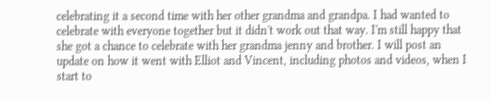celebrating it a second time with her other grandma and grandpa. I had wanted to celebrate with everyone together but it didn't work out that way. I'm still happy that she got a chance to celebrate with her grandma jenny and brother. I will post an update on how it went with Elliot and Vincent, including photos and videos, when I start to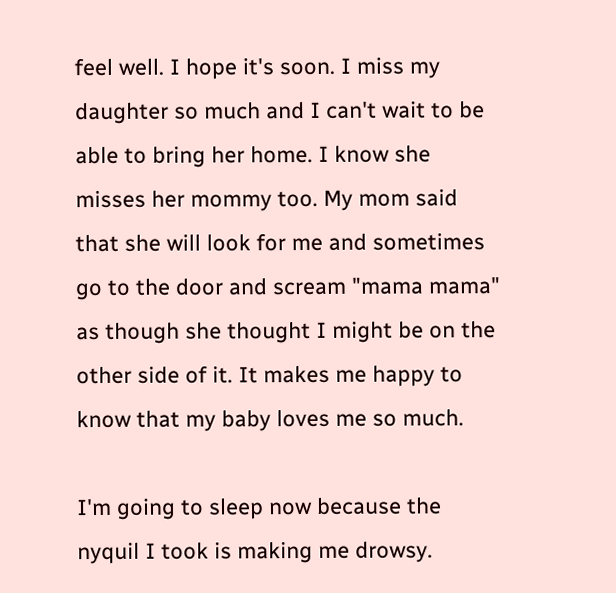feel well. I hope it's soon. I miss my daughter so much and I can't wait to be able to bring her home. I know she misses her mommy too. My mom said that she will look for me and sometimes go to the door and scream "mama mama" as though she thought I might be on the other side of it. It makes me happy to know that my baby loves me so much.

I'm going to sleep now because the nyquil I took is making me drowsy.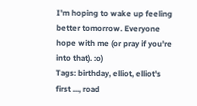I'm hoping to wake up feeling better tomorrow. Everyone hope with me (or pray if you're into that). :o)
Tags: birthday, elliot, elliot's first ..., road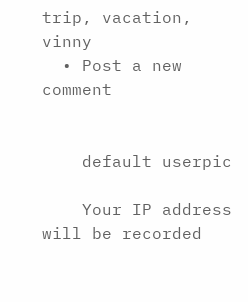trip, vacation, vinny
  • Post a new comment


    default userpic

    Your IP address will be recorded